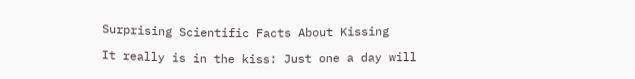Surprising Scientific Facts About Kissing

It really is in the kiss: Just one a day will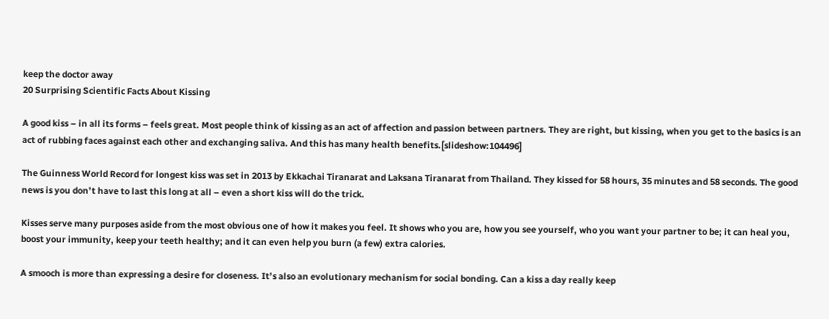keep the doctor away
20 Surprising Scientific Facts About Kissing

A good kiss – in all its forms – feels great. Most people think of kissing as an act of affection and passion between partners. They are right, but kissing, when you get to the basics is an act of rubbing faces against each other and exchanging saliva. And this has many health benefits.[slideshow:104496]

The Guinness World Record for longest kiss was set in 2013 by Ekkachai Tiranarat and Laksana Tiranarat from Thailand. They kissed for 58 hours, 35 minutes and 58 seconds. The good news is you don’t have to last this long at all – even a short kiss will do the trick.

Kisses serve many purposes aside from the most obvious one of how it makes you feel. It shows who you are, how you see yourself, who you want your partner to be; it can heal you, boost your immunity, keep your teeth healthy; and it can even help you burn (a few) extra calories.

A smooch is more than expressing a desire for closeness. It’s also an evolutionary mechanism for social bonding. Can a kiss a day really keep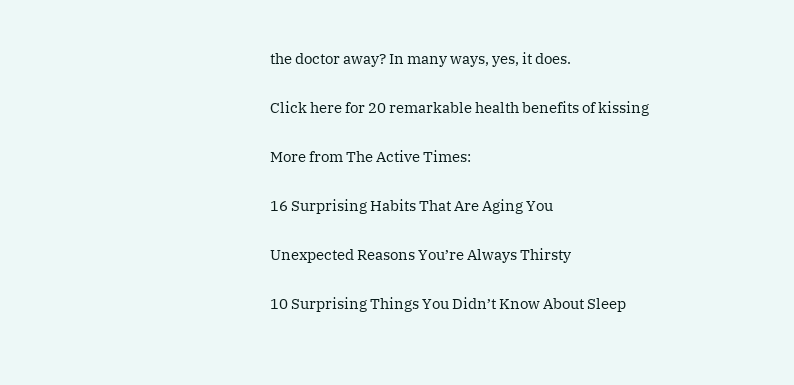the doctor away? In many ways, yes, it does.

Click here for 20 remarkable health benefits of kissing

More from The Active Times:

16 Surprising Habits That Are Aging You

Unexpected Reasons You’re Always Thirsty

10 Surprising Things You Didn’t Know About Sleep